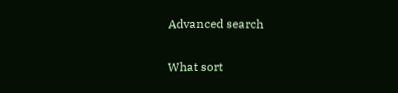Advanced search

What sort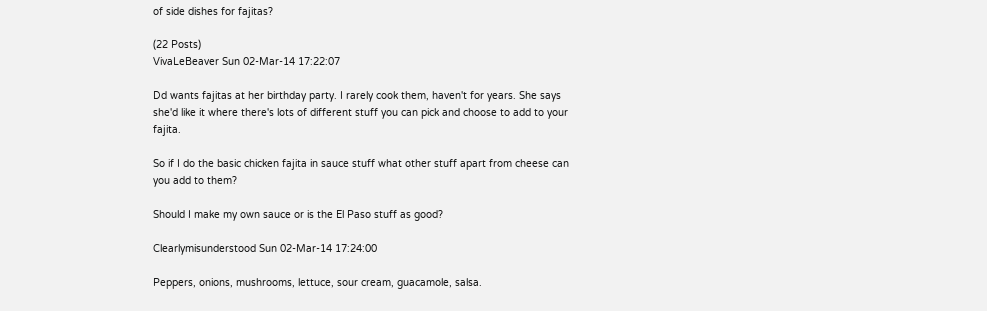of side dishes for fajitas?

(22 Posts)
VivaLeBeaver Sun 02-Mar-14 17:22:07

Dd wants fajitas at her birthday party. I rarely cook them, haven't for years. She says she'd like it where there's lots of different stuff you can pick and choose to add to your fajita.

So if I do the basic chicken fajita in sauce stuff what other stuff apart from cheese can you add to them?

Should I make my own sauce or is the El Paso stuff as good?

Clearlymisunderstood Sun 02-Mar-14 17:24:00

Peppers, onions, mushrooms, lettuce, sour cream, guacamole, salsa.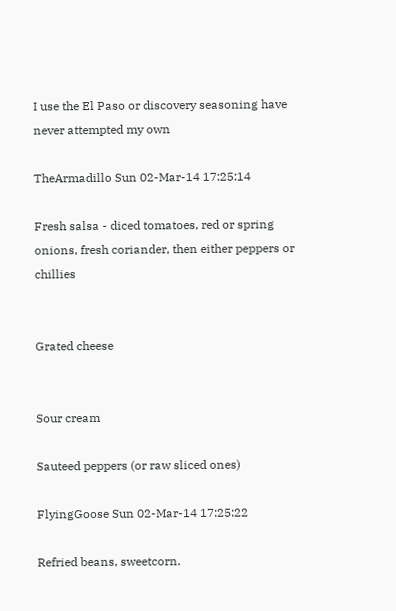I use the El Paso or discovery seasoning have never attempted my own

TheArmadillo Sun 02-Mar-14 17:25:14

Fresh salsa - diced tomatoes, red or spring onions, fresh coriander, then either peppers or chillies


Grated cheese


Sour cream

Sauteed peppers (or raw sliced ones)

FlyingGoose Sun 02-Mar-14 17:25:22

Refried beans, sweetcorn.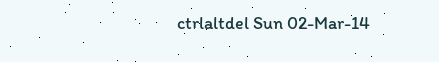ctrlaltdel Sun 02-Mar-14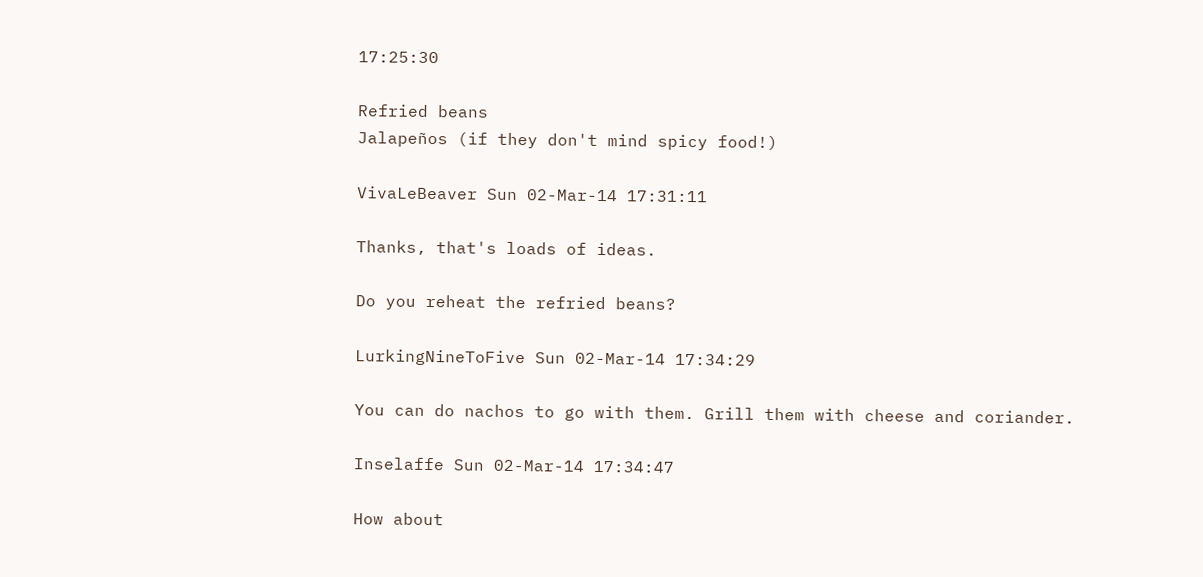17:25:30

Refried beans
Jalapeños (if they don't mind spicy food!)

VivaLeBeaver Sun 02-Mar-14 17:31:11

Thanks, that's loads of ideas.

Do you reheat the refried beans?

LurkingNineToFive Sun 02-Mar-14 17:34:29

You can do nachos to go with them. Grill them with cheese and coriander.

Inselaffe Sun 02-Mar-14 17:34:47

How about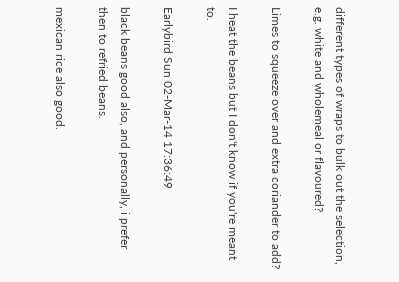different types of wraps to bulk out the selection, e.g. white and wholemeal or flavoured?

Limes to squeeze over and extra coriander to add?

I heat the beans but I don't know if you're meant to.

Earlybird Sun 02-Mar-14 17:36:49

black beans good also, and personally, i prefer then to refried beans.

mexican rice also good.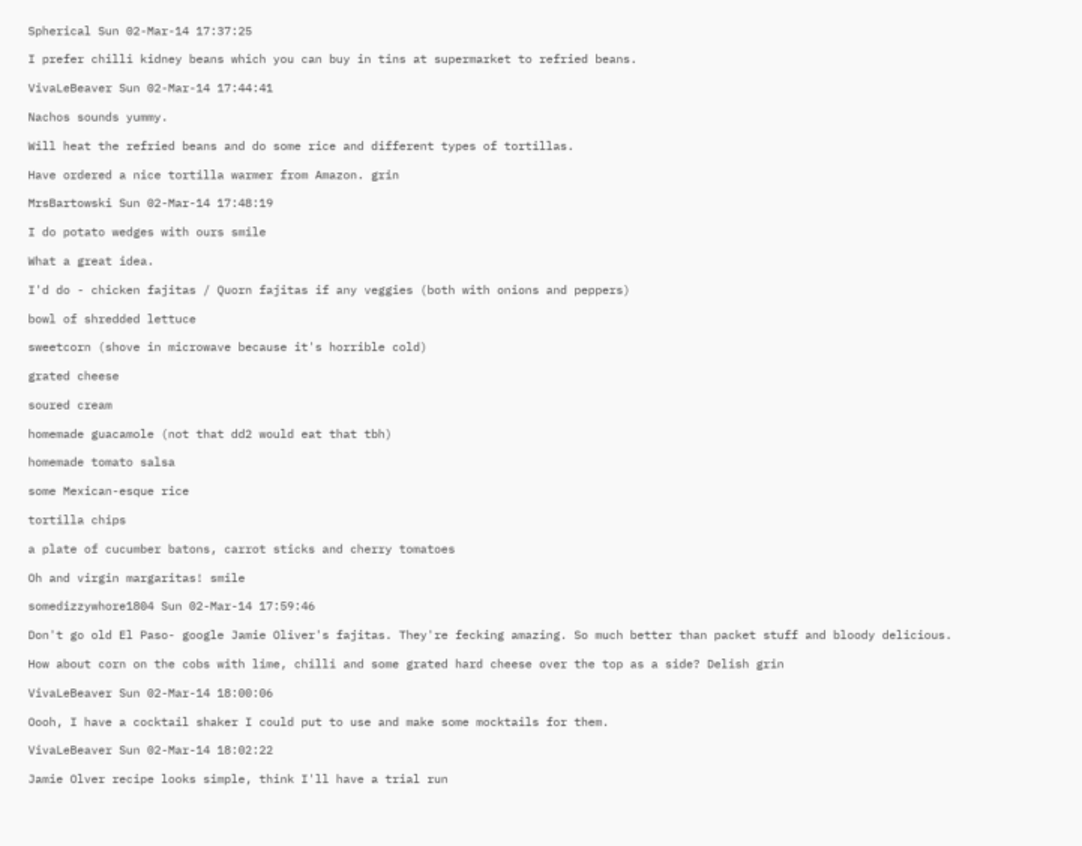Spherical Sun 02-Mar-14 17:37:25

I prefer chilli kidney beans which you can buy in tins at supermarket to refried beans.

VivaLeBeaver Sun 02-Mar-14 17:44:41

Nachos sounds yummy.

Will heat the refried beans and do some rice and different types of tortillas.

Have ordered a nice tortilla warmer from Amazon. grin

MrsBartowski Sun 02-Mar-14 17:48:19

I do potato wedges with ours smile

What a great idea.

I'd do - chicken fajitas / Quorn fajitas if any veggies (both with onions and peppers)

bowl of shredded lettuce

sweetcorn (shove in microwave because it's horrible cold)

grated cheese

soured cream

homemade guacamole (not that dd2 would eat that tbh)

homemade tomato salsa

some Mexican-esque rice

tortilla chips

a plate of cucumber batons, carrot sticks and cherry tomatoes

Oh and virgin margaritas! smile

somedizzywhore1804 Sun 02-Mar-14 17:59:46

Don't go old El Paso- google Jamie Oliver's fajitas. They're fecking amazing. So much better than packet stuff and bloody delicious.

How about corn on the cobs with lime, chilli and some grated hard cheese over the top as a side? Delish grin

VivaLeBeaver Sun 02-Mar-14 18:00:06

Oooh, I have a cocktail shaker I could put to use and make some mocktails for them.

VivaLeBeaver Sun 02-Mar-14 18:02:22

Jamie Olver recipe looks simple, think I'll have a trial run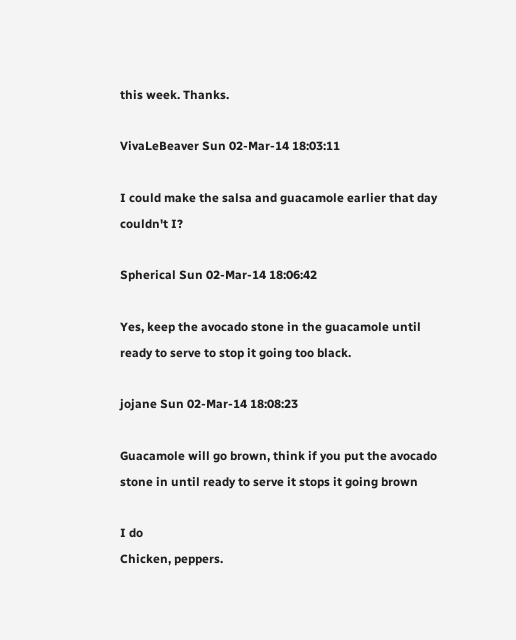this week. Thanks.

VivaLeBeaver Sun 02-Mar-14 18:03:11

I could make the salsa and guacamole earlier that day couldn't I?

Spherical Sun 02-Mar-14 18:06:42

Yes, keep the avocado stone in the guacamole until ready to serve to stop it going too black.

jojane Sun 02-Mar-14 18:08:23

Guacamole will go brown, think if you put the avocado stone in until ready to serve it stops it going brown

I do
Chicken, peppers.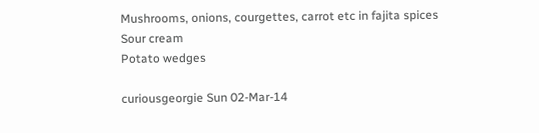Mushrooms, onions, courgettes, carrot etc in fajita spices
Sour cream
Potato wedges

curiousgeorgie Sun 02-Mar-14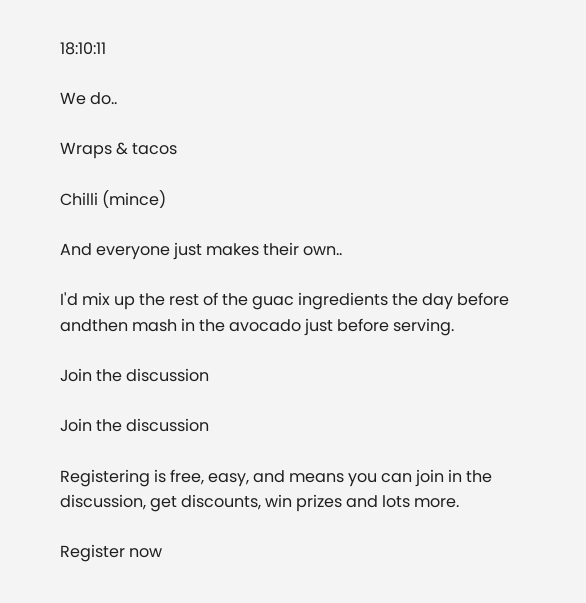18:10:11

We do..

Wraps & tacos

Chilli (mince)

And everyone just makes their own..

I'd mix up the rest of the guac ingredients the day before andthen mash in the avocado just before serving.

Join the discussion

Join the discussion

Registering is free, easy, and means you can join in the discussion, get discounts, win prizes and lots more.

Register now